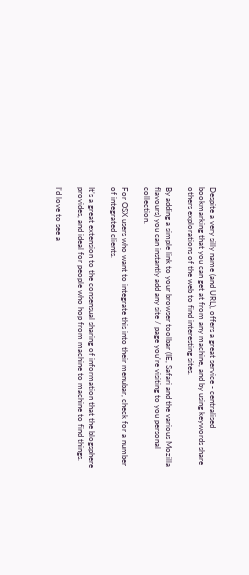Despite a very silly name (and URL), offers a great service - centralised bookmarking that you can get at from any machine, and by using keywords share others explorations of the web to find interesting sites.

By adding a simple link to your browser toolbar (IE, Safari and the various Mozilla flavours) you can instantly add any site / page you’re visiting to you personal collection.

For OSX users who want to integrate this into their menubar, check for a number of integrated clients.

It’s a great extension to the consensual sharing of information that the blogsphere provides, and ideal for people who hop from machine to machine to find things.

I’d love to see a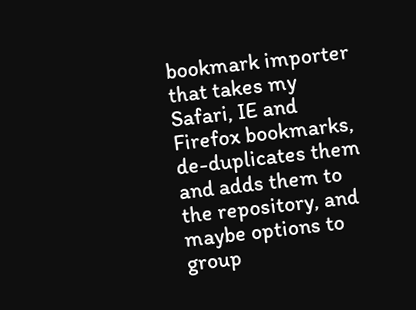bookmark importer that takes my Safari, IE and Firefox bookmarks, de-duplicates them and adds them to the repository, and maybe options to group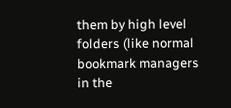them by high level folders (like normal bookmark managers in the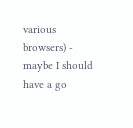various browsers) - maybe I should have a go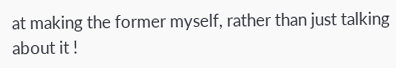at making the former myself, rather than just talking about it !